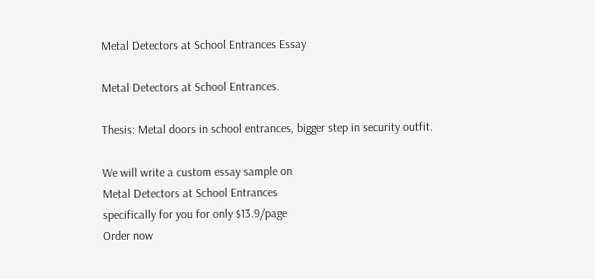Metal Detectors at School Entrances Essay

Metal Detectors at School Entrances.

Thesis: Metal doors in school entrances, bigger step in security outfit.

We will write a custom essay sample on
Metal Detectors at School Entrances
specifically for you for only $13.9/page
Order now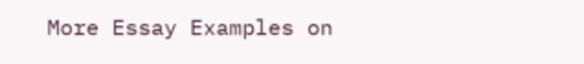More Essay Examples on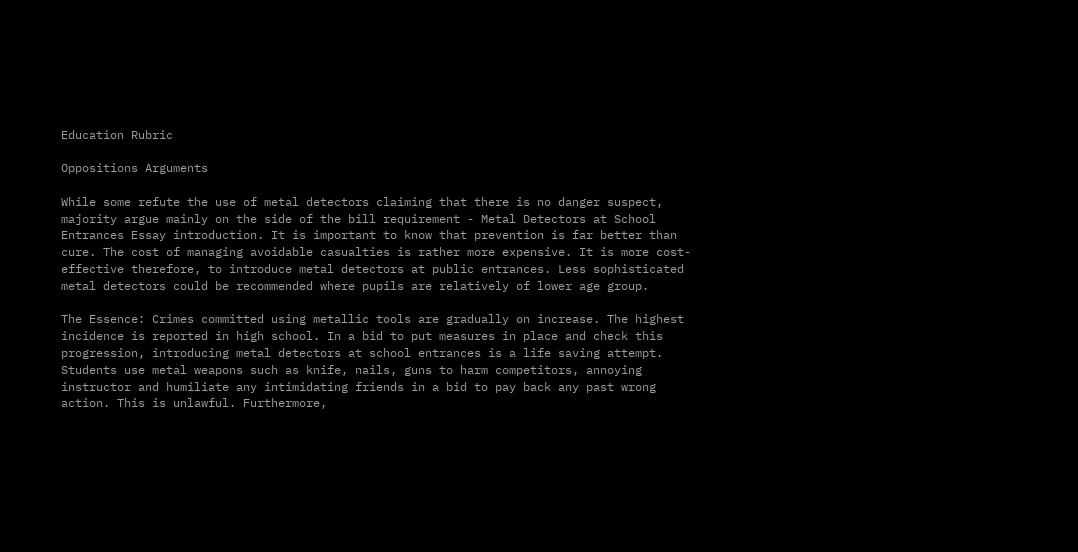Education Rubric

Oppositions Arguments

While some refute the use of metal detectors claiming that there is no danger suspect, majority argue mainly on the side of the bill requirement - Metal Detectors at School Entrances Essay introduction. It is important to know that prevention is far better than cure. The cost of managing avoidable casualties is rather more expensive. It is more cost-effective therefore, to introduce metal detectors at public entrances. Less sophisticated metal detectors could be recommended where pupils are relatively of lower age group.

The Essence: Crimes committed using metallic tools are gradually on increase. The highest incidence is reported in high school. In a bid to put measures in place and check this progression, introducing metal detectors at school entrances is a life saving attempt. Students use metal weapons such as knife, nails, guns to harm competitors, annoying instructor and humiliate any intimidating friends in a bid to pay back any past wrong action. This is unlawful. Furthermore,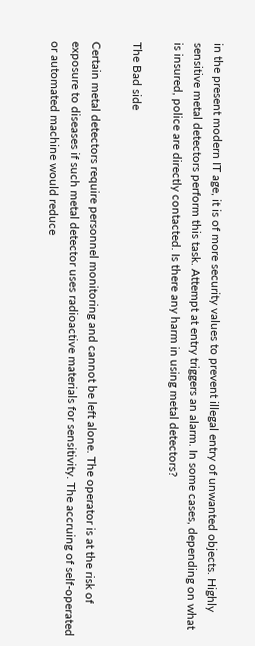in the present modern IT age, it is of more security values to prevent illegal entry of unwanted objects. Highly sensitive metal detectors perform this task. Attempt at entry triggers an alarm. In some cases, depending on what is insured, police are directly contacted. Is there any harm in using metal detectors?

The Bad side

Certain metal detectors require personnel monitoring and cannot be left alone. The operator is at the risk of exposure to diseases if such metal detector uses radioactive materials for sensitivity. The accruing of self-operated or automated machine would reduce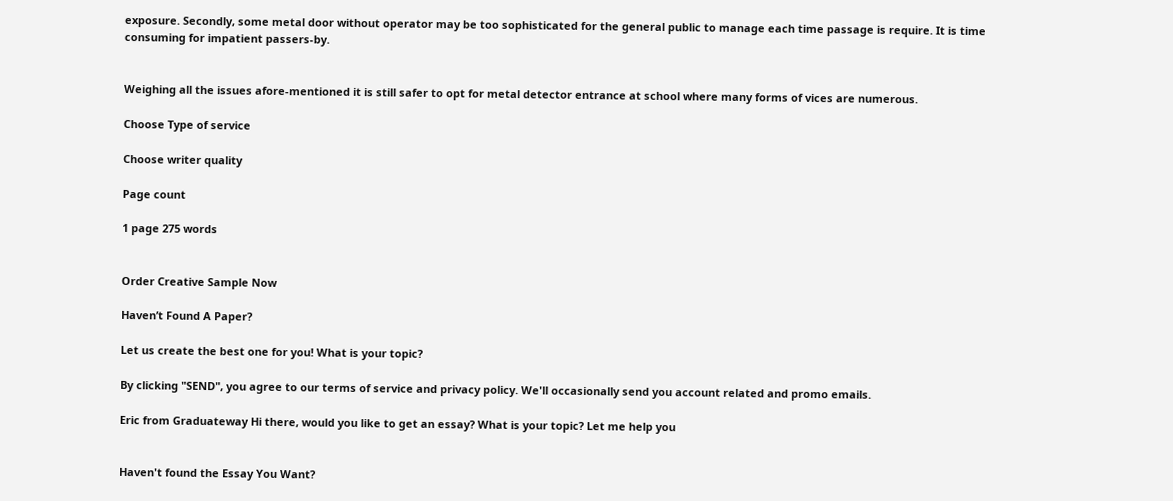exposure. Secondly, some metal door without operator may be too sophisticated for the general public to manage each time passage is require. It is time consuming for impatient passers-by.


Weighing all the issues afore-mentioned it is still safer to opt for metal detector entrance at school where many forms of vices are numerous.

Choose Type of service

Choose writer quality

Page count

1 page 275 words


Order Creative Sample Now

Haven’t Found A Paper?

Let us create the best one for you! What is your topic?

By clicking "SEND", you agree to our terms of service and privacy policy. We'll occasionally send you account related and promo emails.

Eric from Graduateway Hi there, would you like to get an essay? What is your topic? Let me help you


Haven't found the Essay You Want?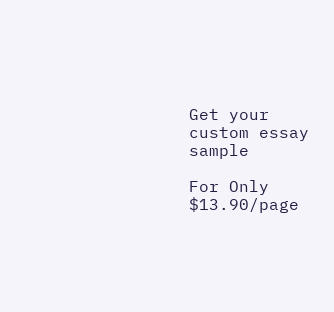Get your custom essay sample

For Only $13.90/page